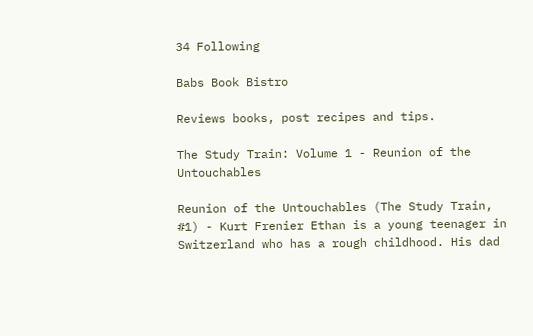34 Following

Babs Book Bistro

Reviews books, post recipes and tips.

The Study Train: Volume 1 - Reunion of the Untouchables

Reunion of the Untouchables (The Study Train, #1) - Kurt Frenier Ethan is a young teenager in Switzerland who has a rough childhood. His dad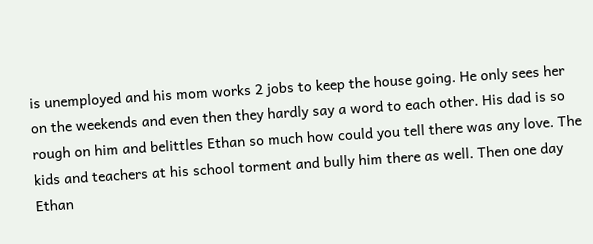is unemployed and his mom works 2 jobs to keep the house going. He only sees her on the weekends and even then they hardly say a word to each other. His dad is so rough on him and belittles Ethan so much how could you tell there was any love. The kids and teachers at his school torment and bully him there as well. Then one day Ethan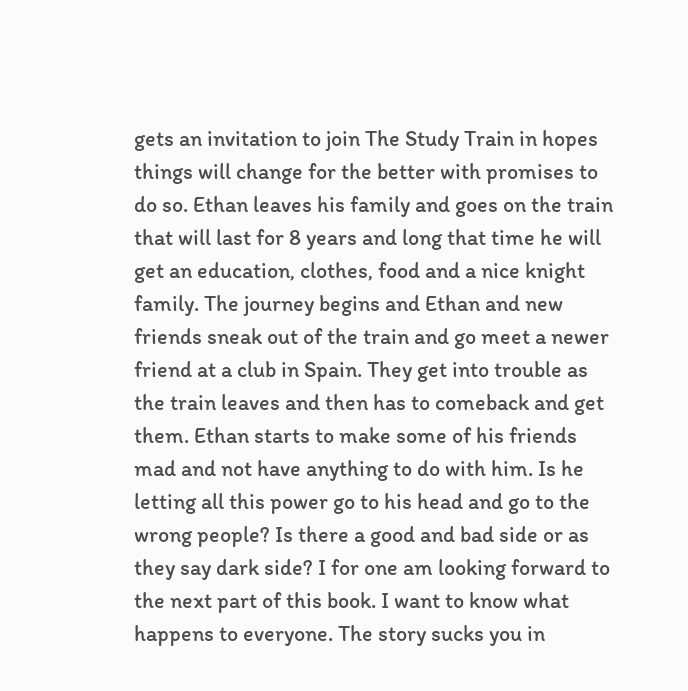gets an invitation to join The Study Train in hopes things will change for the better with promises to do so. Ethan leaves his family and goes on the train that will last for 8 years and long that time he will get an education, clothes, food and a nice knight family. The journey begins and Ethan and new friends sneak out of the train and go meet a newer friend at a club in Spain. They get into trouble as the train leaves and then has to comeback and get them. Ethan starts to make some of his friends mad and not have anything to do with him. Is he letting all this power go to his head and go to the wrong people? Is there a good and bad side or as they say dark side? I for one am looking forward to the next part of this book. I want to know what happens to everyone. The story sucks you in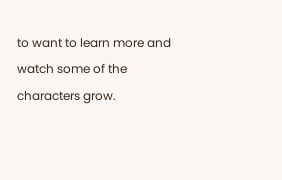to want to learn more and watch some of the characters grow.